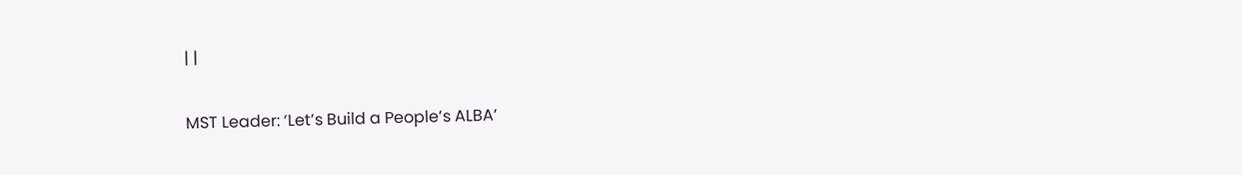| |

MST Leader: ‘Let’s Build a People’s ALBA’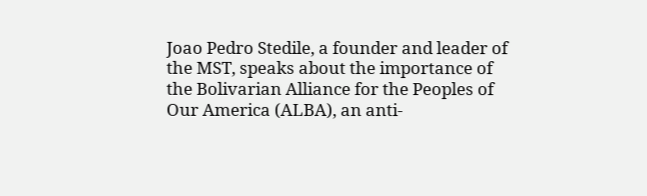Joao Pedro Stedile, a founder and leader of the MST, speaks about the importance of the Bolivarian Alliance for the Peoples of Our America (ALBA), an anti-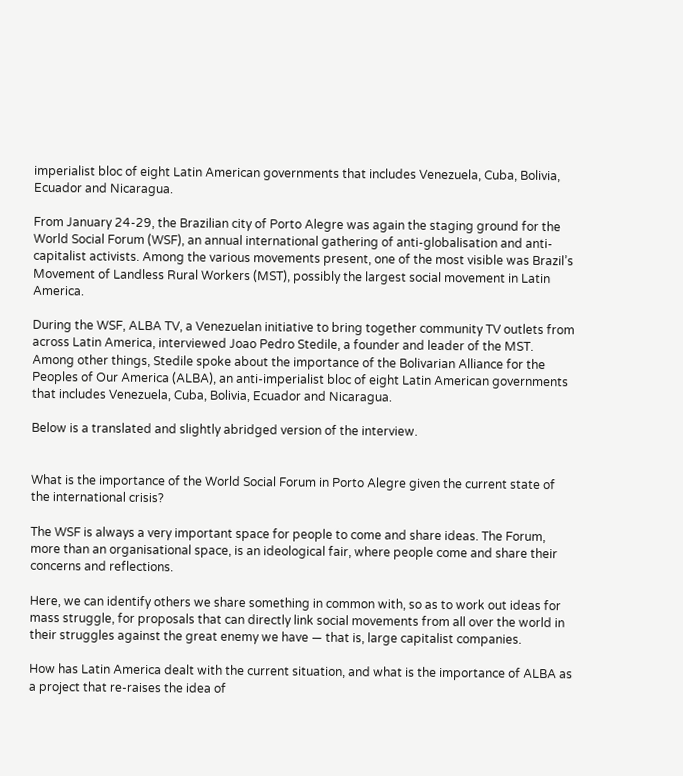imperialist bloc of eight Latin American governments that includes Venezuela, Cuba, Bolivia, Ecuador and Nicaragua.

From January 24-29, the Brazilian city of Porto Alegre was again the staging ground for the World Social Forum (WSF), an annual international gathering of anti-globalisation and anti-capitalist activists. Among the various movements present, one of the most visible was Brazil’s Movement of Landless Rural Workers (MST), possibly the largest social movement in Latin America.

During the WSF, ALBA TV, a Venezuelan initiative to bring together community TV outlets from across Latin America, interviewed Joao Pedro Stedile, a founder and leader of the MST. Among other things, Stedile spoke about the importance of the Bolivarian Alliance for the Peoples of Our America (ALBA), an anti-imperialist bloc of eight Latin American governments that includes Venezuela, Cuba, Bolivia, Ecuador and Nicaragua.

Below is a translated and slightly abridged version of the interview.


What is the importance of the World Social Forum in Porto Alegre given the current state of the international crisis?

The WSF is always a very important space for people to come and share ideas. The Forum, more than an organisational space, is an ideological fair, where people come and share their concerns and reflections.

Here, we can identify others we share something in common with, so as to work out ideas for mass struggle, for proposals that can directly link social movements from all over the world in their struggles against the great enemy we have — that is, large capitalist companies.

How has Latin America dealt with the current situation, and what is the importance of ALBA as a project that re-raises the idea of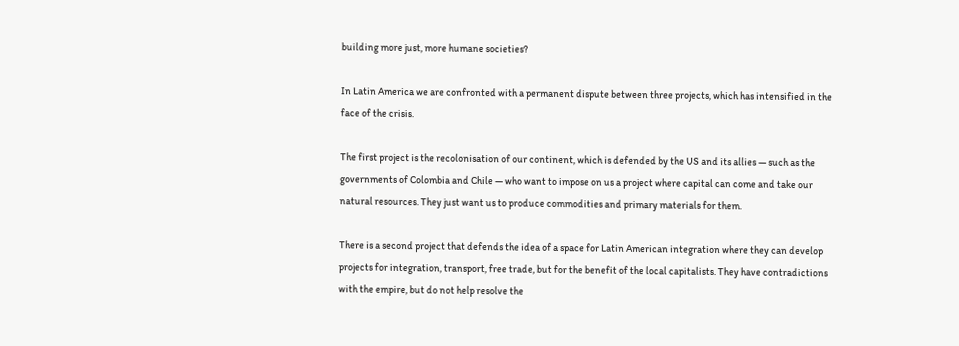building more just, more humane societies?

In Latin America we are confronted with a permanent dispute between three projects, which has intensified in the face of the crisis.

The first project is the recolonisation of our continent, which is defended by the US and its allies — such as the governments of Colombia and Chile — who want to impose on us a project where capital can come and take our natural resources. They just want us to produce commodities and primary materials for them.

There is a second project that defends the idea of a space for Latin American integration where they can develop projects for integration, transport, free trade, but for the benefit of the local capitalists. They have contradictions with the empire, but do not help resolve the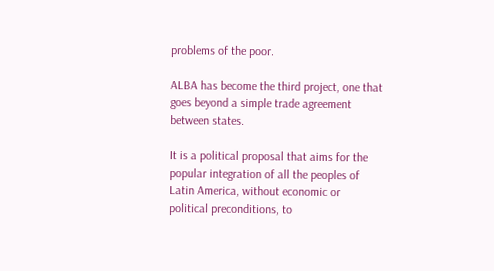problems of the poor.

ALBA has become the third project, one that goes beyond a simple trade agreement between states.

It is a political proposal that aims for the popular integration of all the peoples of Latin America, without economic or political preconditions, to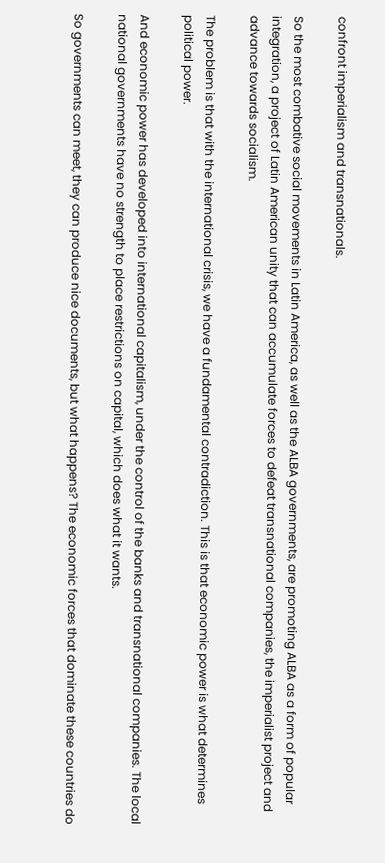confront imperialism and transnationals.

So the most combative social movements in Latin America, as well as the ALBA governments, are promoting ALBA as a form of popular integration, a project of Latin American unity that can accumulate forces to defeat transnational companies, the imperialist project and advance towards socialism.

The problem is that with the international crisis, we have a fundamental contradiction. This is that economic power is what determines political power.

And economic power has developed into international capitalism, under the control of the banks and transnational companies. The local national governments have no strength to place restrictions on capital, which does what it wants.

So governments can meet, they can produce nice documents, but what happens? The economic forces that dominate these countries do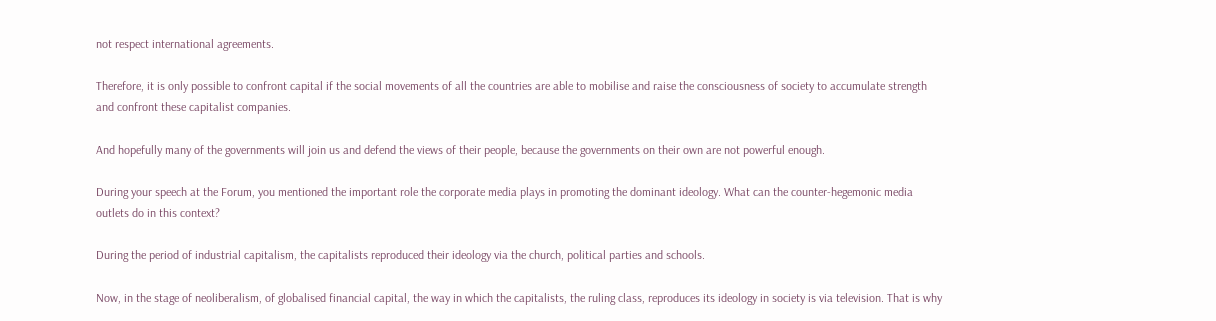not respect international agreements.

Therefore, it is only possible to confront capital if the social movements of all the countries are able to mobilise and raise the consciousness of society to accumulate strength and confront these capitalist companies.

And hopefully many of the governments will join us and defend the views of their people, because the governments on their own are not powerful enough.

During your speech at the Forum, you mentioned the important role the corporate media plays in promoting the dominant ideology. What can the counter-hegemonic media outlets do in this context?

During the period of industrial capitalism, the capitalists reproduced their ideology via the church, political parties and schools.

Now, in the stage of neoliberalism, of globalised financial capital, the way in which the capitalists, the ruling class, reproduces its ideology in society is via television. That is why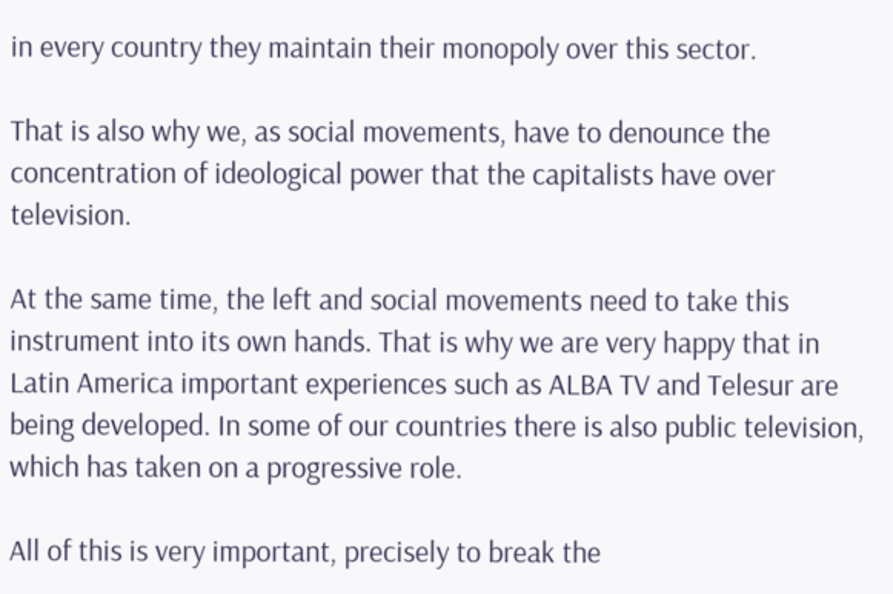in every country they maintain their monopoly over this sector.

That is also why we, as social movements, have to denounce the concentration of ideological power that the capitalists have over television.

At the same time, the left and social movements need to take this instrument into its own hands. That is why we are very happy that in Latin America important experiences such as ALBA TV and Telesur are being developed. In some of our countries there is also public television, which has taken on a progressive role.

All of this is very important, precisely to break the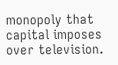monopoly that capital imposes over television.